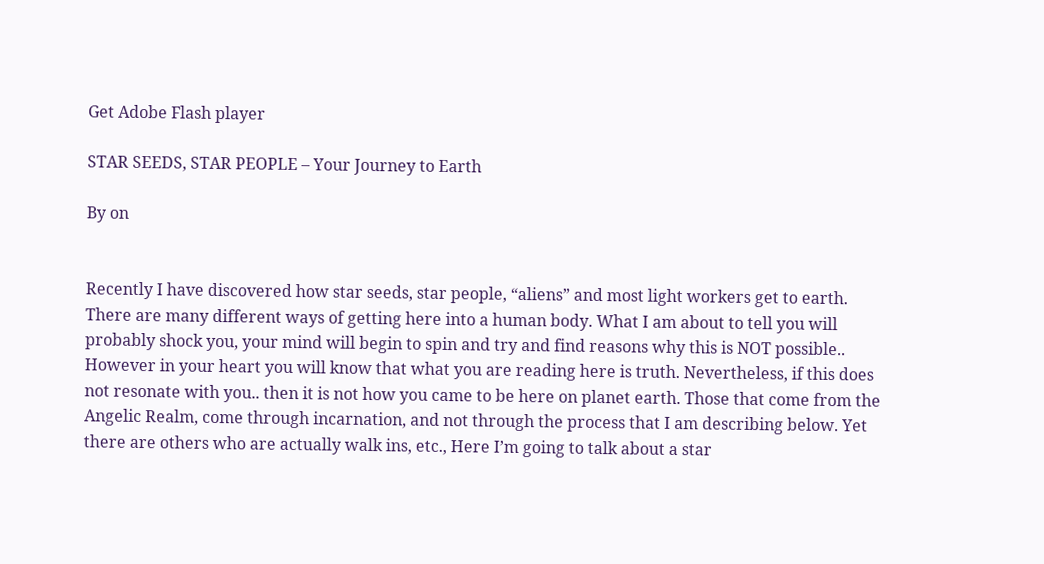Get Adobe Flash player

STAR SEEDS, STAR PEOPLE – Your Journey to Earth

By on


Recently I have discovered how star seeds, star people, “aliens” and most light workers get to earth. There are many different ways of getting here into a human body. What I am about to tell you will probably shock you, your mind will begin to spin and try and find reasons why this is NOT possible.. However in your heart you will know that what you are reading here is truth. Nevertheless, if this does not resonate with you.. then it is not how you came to be here on planet earth. Those that come from the Angelic Realm, come through incarnation, and not through the process that I am describing below. Yet there are others who are actually walk ins, etc., Here I’m going to talk about a star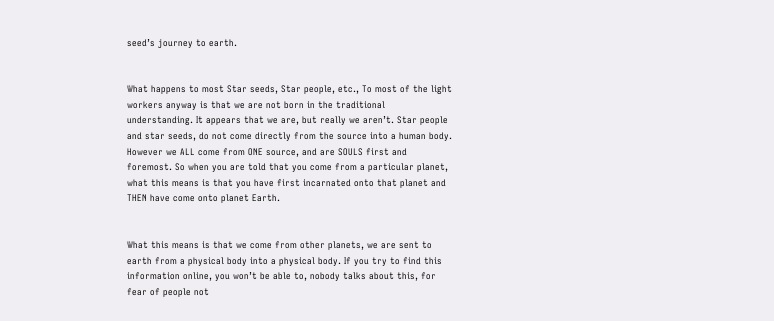seed’s journey to earth.


What happens to most Star seeds, Star people, etc., To most of the light workers anyway is that we are not born in the traditional understanding. It appears that we are, but really we aren’t. Star people and star seeds, do not come directly from the source into a human body. However we ALL come from ONE source, and are SOULS first and foremost. So when you are told that you come from a particular planet, what this means is that you have first incarnated onto that planet and THEN have come onto planet Earth.


What this means is that we come from other planets, we are sent to earth from a physical body into a physical body. If you try to find this information online, you won’t be able to, nobody talks about this, for fear of people not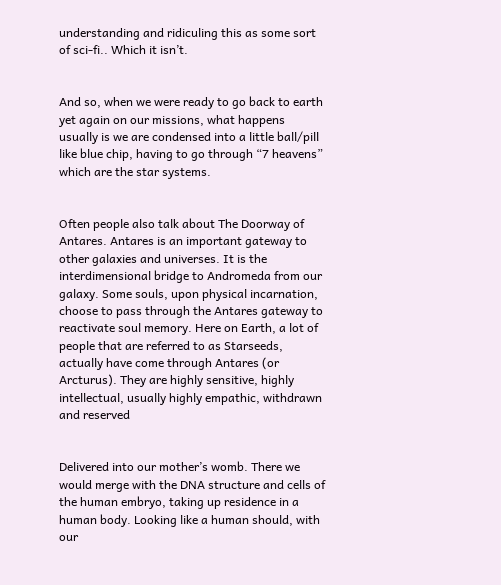understanding and ridiculing this as some sort of sci-fi.. Which it isn’t.


And so, when we were ready to go back to earth yet again on our missions, what happens usually is we are condensed into a little ball/pill like blue chip, having to go through “7 heavens” which are the star systems.


Often people also talk about The Doorway of Antares. Antares is an important gateway to other galaxies and universes. It is the interdimensional bridge to Andromeda from our galaxy. Some souls, upon physical incarnation, choose to pass through the Antares gateway to reactivate soul memory. Here on Earth, a lot of people that are referred to as Starseeds, actually have come through Antares (or Arcturus). They are highly sensitive, highly intellectual, usually highly empathic, withdrawn and reserved


Delivered into our mother’s womb. There we would merge with the DNA structure and cells of the human embryo, taking up residence in a human body. Looking like a human should, with our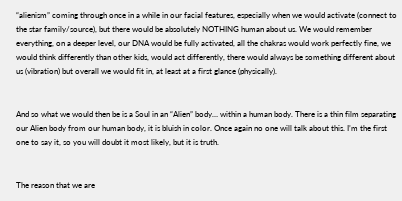“alienism” coming through once in a while in our facial features, especially when we would activate (connect to the star family/source), but there would be absolutely NOTHING human about us. We would remember everything, on a deeper level, our DNA would be fully activated, all the chakras would work perfectly fine, we would think differently than other kids, would act differently, there would always be something different about us (vibration) but overall we would fit in, at least at a first glance (physically).


And so what we would then be is a Soul in an “Alien” body… within a human body. There is a thin film separating our Alien body from our human body, it is bluish in color. Once again no one will talk about this. I’m the first one to say it, so you will doubt it most likely, but it is truth.


The reason that we are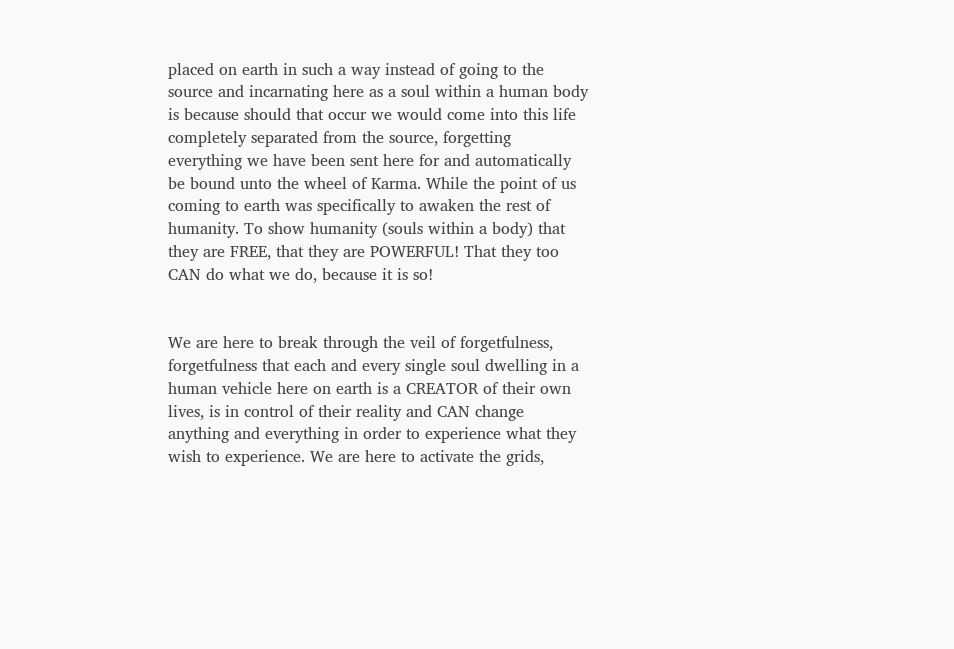placed on earth in such a way instead of going to the source and incarnating here as a soul within a human body is because should that occur we would come into this life completely separated from the source, forgetting everything we have been sent here for and automatically be bound unto the wheel of Karma. While the point of us coming to earth was specifically to awaken the rest of humanity. To show humanity (souls within a body) that they are FREE, that they are POWERFUL! That they too CAN do what we do, because it is so!


We are here to break through the veil of forgetfulness, forgetfulness that each and every single soul dwelling in a human vehicle here on earth is a CREATOR of their own lives, is in control of their reality and CAN change anything and everything in order to experience what they wish to experience. We are here to activate the grids,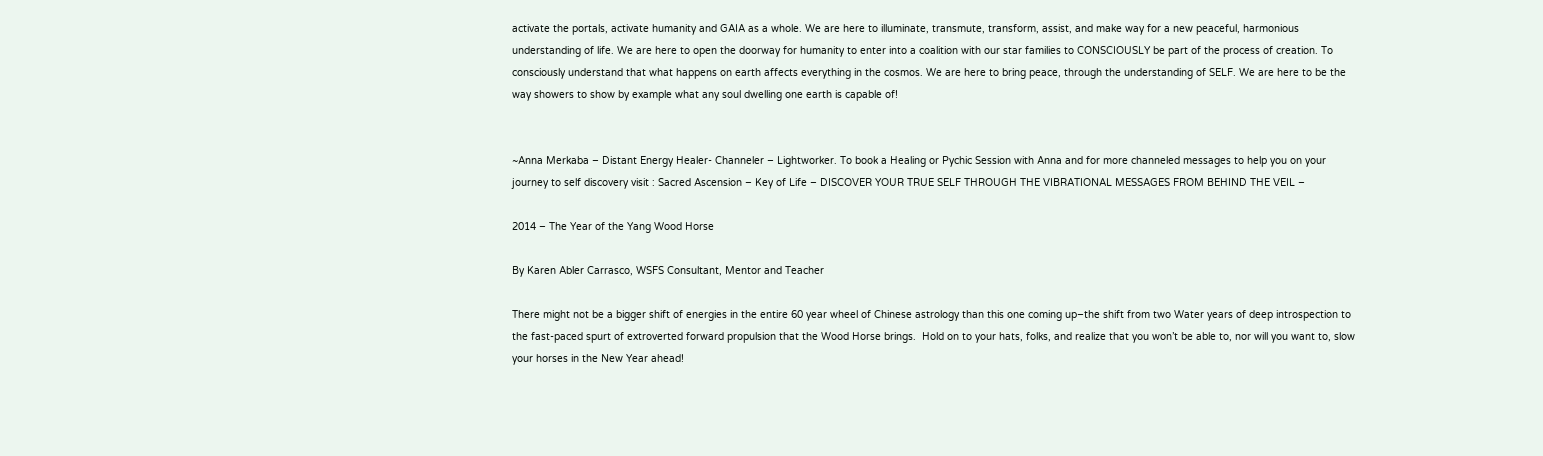activate the portals, activate humanity and GAIA as a whole. We are here to illuminate, transmute, transform, assist, and make way for a new peaceful, harmonious understanding of life. We are here to open the doorway for humanity to enter into a coalition with our star families to CONSCIOUSLY be part of the process of creation. To consciously understand that what happens on earth affects everything in the cosmos. We are here to bring peace, through the understanding of SELF. We are here to be the way showers to show by example what any soul dwelling one earth is capable of!


~Anna Merkaba – Distant Energy Healer- Channeler – Lightworker. To book a Healing or Pychic Session with Anna and for more channeled messages to help you on your journey to self discovery visit : Sacred Ascension – Key of Life – DISCOVER YOUR TRUE SELF THROUGH THE VIBRATIONAL MESSAGES FROM BEHIND THE VEIL –

2014 – The Year of the Yang Wood Horse

By Karen Abler Carrasco, WSFS Consultant, Mentor and Teacher

There might not be a bigger shift of energies in the entire 60 year wheel of Chinese astrology than this one coming up–the shift from two Water years of deep introspection to the fast-paced spurt of extroverted forward propulsion that the Wood Horse brings.  Hold on to your hats, folks, and realize that you won’t be able to, nor will you want to, slow your horses in the New Year ahead!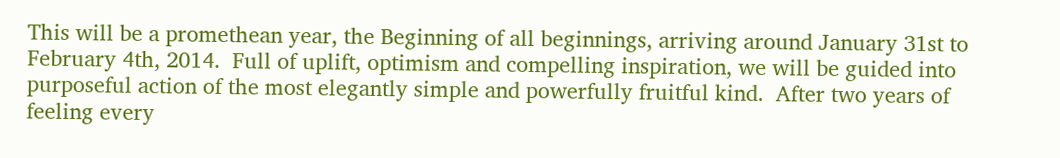This will be a promethean year, the Beginning of all beginnings, arriving around January 31st to February 4th, 2014.  Full of uplift, optimism and compelling inspiration, we will be guided into purposeful action of the most elegantly simple and powerfully fruitful kind.  After two years of feeling every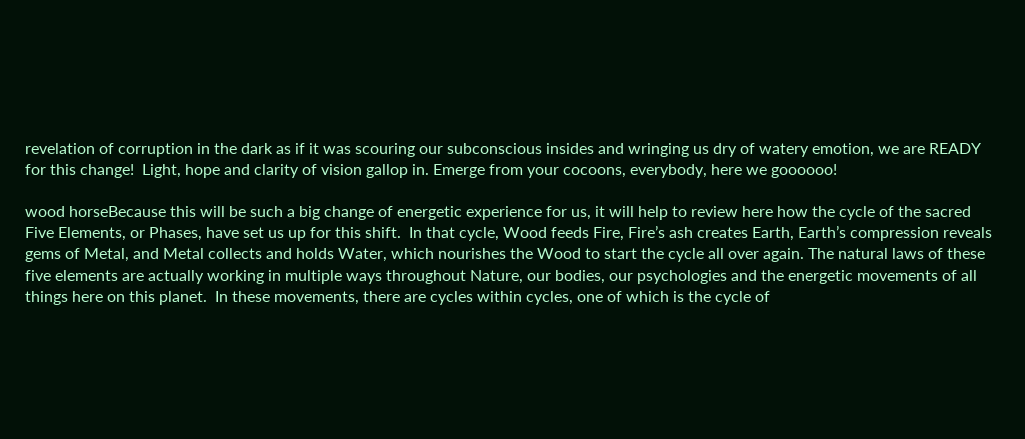revelation of corruption in the dark as if it was scouring our subconscious insides and wringing us dry of watery emotion, we are READY for this change!  Light, hope and clarity of vision gallop in. Emerge from your cocoons, everybody, here we goooooo!

wood horseBecause this will be such a big change of energetic experience for us, it will help to review here how the cycle of the sacred Five Elements, or Phases, have set us up for this shift.  In that cycle, Wood feeds Fire, Fire’s ash creates Earth, Earth’s compression reveals gems of Metal, and Metal collects and holds Water, which nourishes the Wood to start the cycle all over again. The natural laws of these five elements are actually working in multiple ways throughout Nature, our bodies, our psychologies and the energetic movements of all things here on this planet.  In these movements, there are cycles within cycles, one of which is the cycle of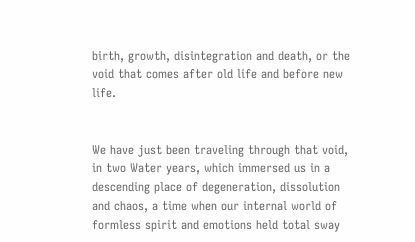birth, growth, disintegration and death, or the void that comes after old life and before new life.


We have just been traveling through that void, in two Water years, which immersed us in a descending place of degeneration, dissolution and chaos, a time when our internal world of formless spirit and emotions held total sway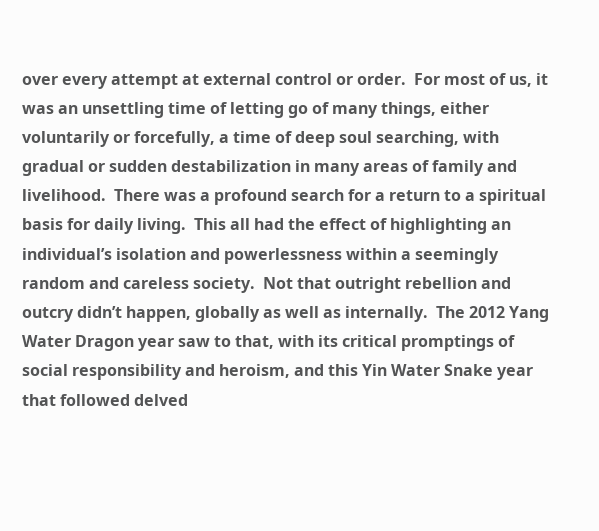over every attempt at external control or order.  For most of us, it was an unsettling time of letting go of many things, either voluntarily or forcefully, a time of deep soul searching, with gradual or sudden destabilization in many areas of family and livelihood.  There was a profound search for a return to a spiritual basis for daily living.  This all had the effect of highlighting an individual’s isolation and powerlessness within a seemingly random and careless society.  Not that outright rebellion and outcry didn’t happen, globally as well as internally.  The 2012 Yang Water Dragon year saw to that, with its critical promptings of social responsibility and heroism, and this Yin Water Snake year that followed delved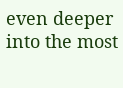even deeper into the most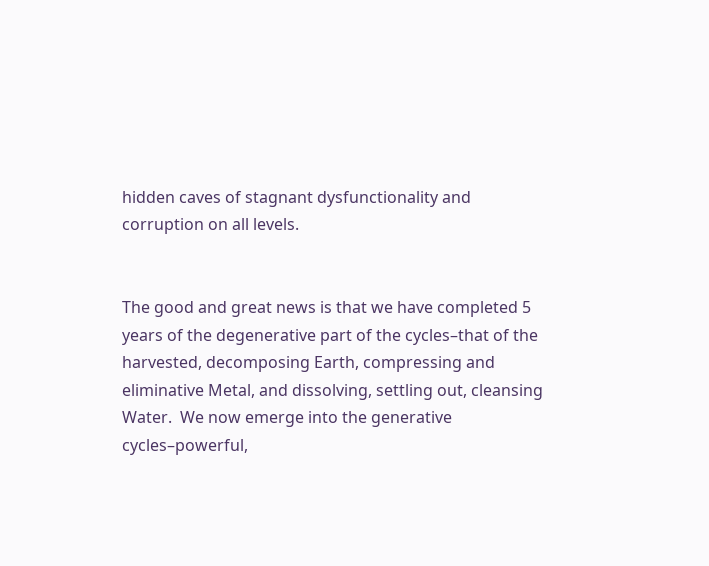hidden caves of stagnant dysfunctionality and corruption on all levels.


The good and great news is that we have completed 5 years of the degenerative part of the cycles–that of the harvested, decomposing Earth, compressing and eliminative Metal, and dissolving, settling out, cleansing Water.  We now emerge into the generative cycles–powerful,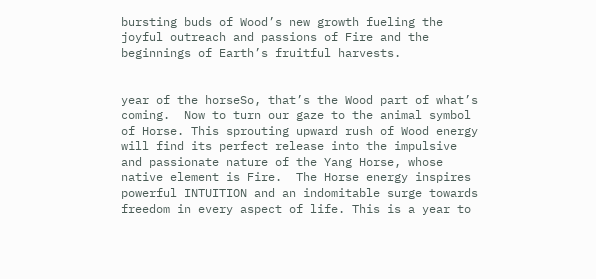bursting buds of Wood’s new growth fueling the joyful outreach and passions of Fire and the beginnings of Earth’s fruitful harvests.


year of the horseSo, that’s the Wood part of what’s coming.  Now to turn our gaze to the animal symbol of Horse. This sprouting upward rush of Wood energy will find its perfect release into the impulsive and passionate nature of the Yang Horse, whose native element is Fire.  The Horse energy inspires powerful INTUITION and an indomitable surge towards freedom in every aspect of life. This is a year to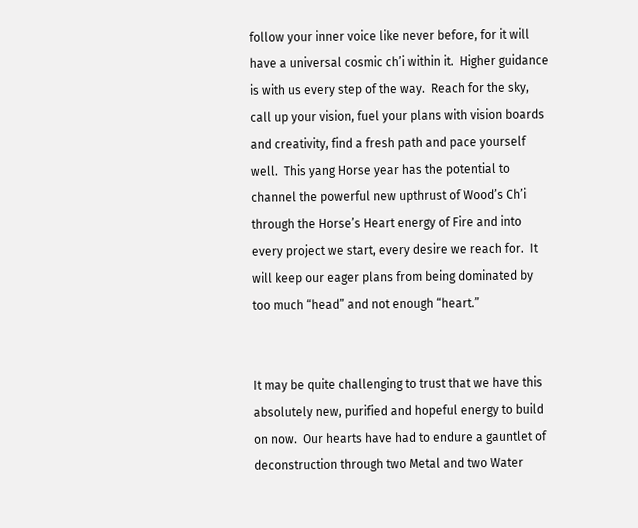follow your inner voice like never before, for it will have a universal cosmic ch’i within it.  Higher guidance is with us every step of the way.  Reach for the sky, call up your vision, fuel your plans with vision boards and creativity, find a fresh path and pace yourself well.  This yang Horse year has the potential to channel the powerful new upthrust of Wood’s Ch’i through the Horse’s Heart energy of Fire and into every project we start, every desire we reach for.  It will keep our eager plans from being dominated by too much “head” and not enough “heart.”


It may be quite challenging to trust that we have this absolutely new, purified and hopeful energy to build on now.  Our hearts have had to endure a gauntlet of deconstruction through two Metal and two Water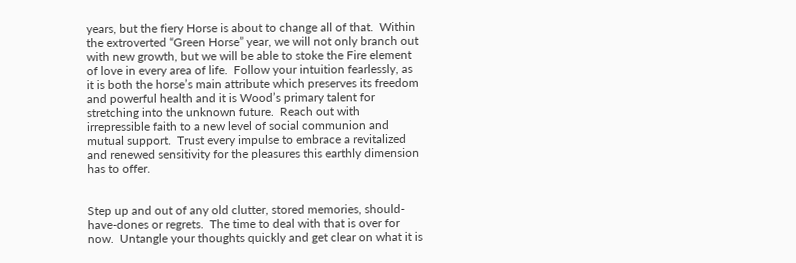years, but the fiery Horse is about to change all of that.  Within the extroverted “Green Horse” year, we will not only branch out with new growth, but we will be able to stoke the Fire element of love in every area of life.  Follow your intuition fearlessly, as it is both the horse’s main attribute which preserves its freedom and powerful health and it is Wood’s primary talent for stretching into the unknown future.  Reach out with irrepressible faith to a new level of social communion and mutual support.  Trust every impulse to embrace a revitalized and renewed sensitivity for the pleasures this earthly dimension has to offer.


Step up and out of any old clutter, stored memories, should-have-dones or regrets.  The time to deal with that is over for now.  Untangle your thoughts quickly and get clear on what it is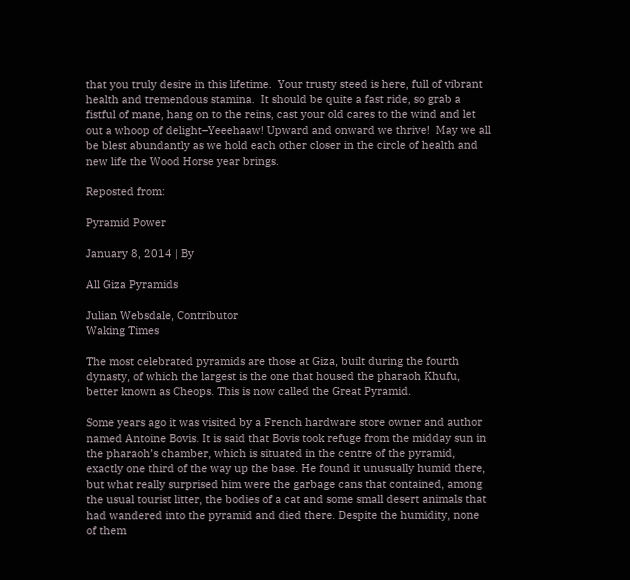that you truly desire in this lifetime.  Your trusty steed is here, full of vibrant health and tremendous stamina.  It should be quite a fast ride, so grab a fistful of mane, hang on to the reins, cast your old cares to the wind and let out a whoop of delight–Yeeehaaw! Upward and onward we thrive!  May we all be blest abundantly as we hold each other closer in the circle of health and new life the Wood Horse year brings.

Reposted from:

Pyramid Power

January 8, 2014 | By

All Giza Pyramids

Julian Websdale, Contributor
Waking Times

The most celebrated pyramids are those at Giza, built during the fourth dynasty, of which the largest is the one that housed the pharaoh Khufu, better known as Cheops. This is now called the Great Pyramid.

Some years ago it was visited by a French hardware store owner and author named Antoine Bovis. It is said that Bovis took refuge from the midday sun in the pharaoh’s chamber, which is situated in the centre of the pyramid, exactly one third of the way up the base. He found it unusually humid there, but what really surprised him were the garbage cans that contained, among the usual tourist litter, the bodies of a cat and some small desert animals that had wandered into the pyramid and died there. Despite the humidity, none of them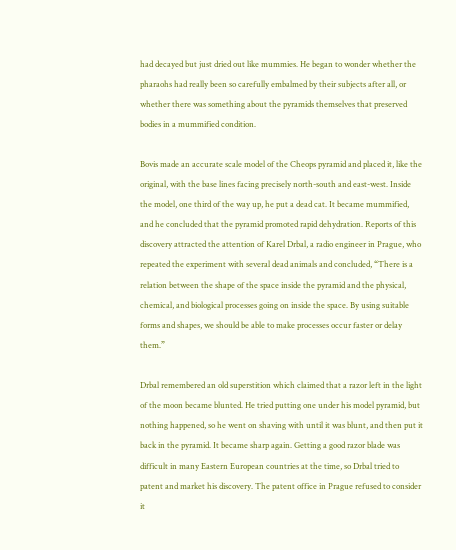had decayed but just dried out like mummies. He began to wonder whether the pharaohs had really been so carefully embalmed by their subjects after all, or whether there was something about the pyramids themselves that preserved bodies in a mummified condition.

Bovis made an accurate scale model of the Cheops pyramid and placed it, like the original, with the base lines facing precisely north-south and east-west. Inside the model, one third of the way up, he put a dead cat. It became mummified, and he concluded that the pyramid promoted rapid dehydration. Reports of this discovery attracted the attention of Karel Drbal, a radio engineer in Prague, who repeated the experiment with several dead animals and concluded, “There is a relation between the shape of the space inside the pyramid and the physical, chemical, and biological processes going on inside the space. By using suitable forms and shapes, we should be able to make processes occur faster or delay them.”

Drbal remembered an old superstition which claimed that a razor left in the light of the moon became blunted. He tried putting one under his model pyramid, but nothing happened, so he went on shaving with until it was blunt, and then put it back in the pyramid. It became sharp again. Getting a good razor blade was difficult in many Eastern European countries at the time, so Drbal tried to patent and market his discovery. The patent office in Prague refused to consider it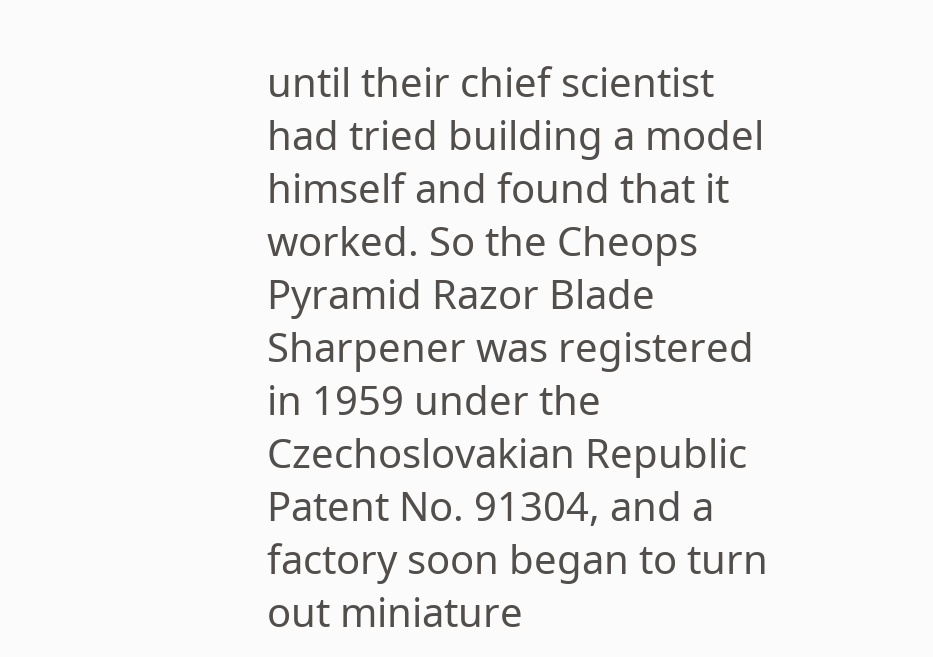until their chief scientist had tried building a model himself and found that it worked. So the Cheops Pyramid Razor Blade Sharpener was registered in 1959 under the Czechoslovakian Republic Patent No. 91304, and a factory soon began to turn out miniature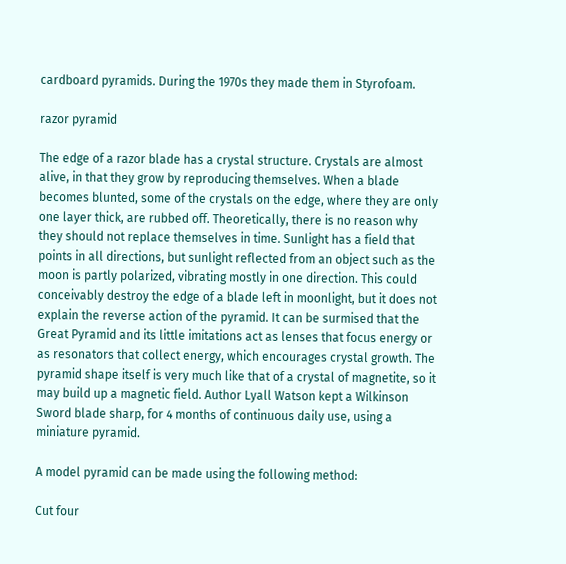cardboard pyramids. During the 1970s they made them in Styrofoam.

razor pyramid

The edge of a razor blade has a crystal structure. Crystals are almost alive, in that they grow by reproducing themselves. When a blade becomes blunted, some of the crystals on the edge, where they are only one layer thick, are rubbed off. Theoretically, there is no reason why they should not replace themselves in time. Sunlight has a field that points in all directions, but sunlight reflected from an object such as the moon is partly polarized, vibrating mostly in one direction. This could conceivably destroy the edge of a blade left in moonlight, but it does not explain the reverse action of the pyramid. It can be surmised that the Great Pyramid and its little imitations act as lenses that focus energy or as resonators that collect energy, which encourages crystal growth. The pyramid shape itself is very much like that of a crystal of magnetite, so it may build up a magnetic field. Author Lyall Watson kept a Wilkinson Sword blade sharp, for 4 months of continuous daily use, using a miniature pyramid.

A model pyramid can be made using the following method:

Cut four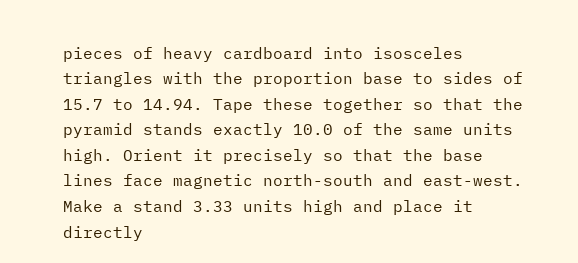pieces of heavy cardboard into isosceles triangles with the proportion base to sides of 15.7 to 14.94. Tape these together so that the pyramid stands exactly 10.0 of the same units high. Orient it precisely so that the base lines face magnetic north-south and east-west. Make a stand 3.33 units high and place it directly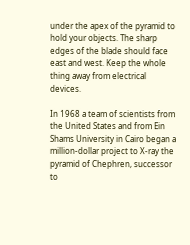under the apex of the pyramid to hold your objects. The sharp edges of the blade should face east and west. Keep the whole thing away from electrical devices.

In 1968 a team of scientists from the United States and from Ein Shams University in Cairo began a million-dollar project to X-ray the pyramid of Chephren, successor to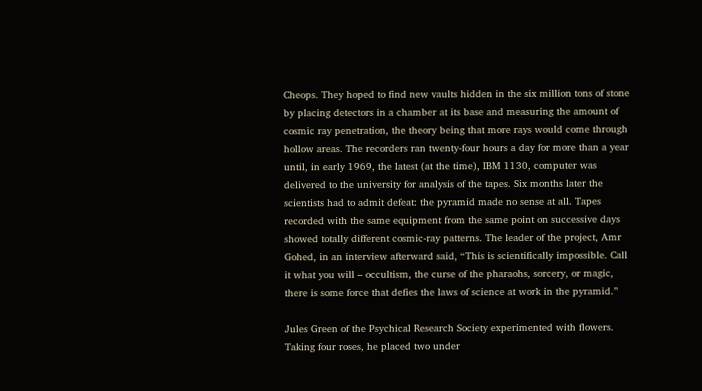Cheops. They hoped to find new vaults hidden in the six million tons of stone by placing detectors in a chamber at its base and measuring the amount of cosmic ray penetration, the theory being that more rays would come through hollow areas. The recorders ran twenty-four hours a day for more than a year until, in early 1969, the latest (at the time), IBM 1130, computer was delivered to the university for analysis of the tapes. Six months later the scientists had to admit defeat: the pyramid made no sense at all. Tapes recorded with the same equipment from the same point on successive days showed totally different cosmic-ray patterns. The leader of the project, Amr Gohed, in an interview afterward said, “This is scientifically impossible. Call it what you will – occultism, the curse of the pharaohs, sorcery, or magic, there is some force that defies the laws of science at work in the pyramid.”

Jules Green of the Psychical Research Society experimented with flowers. Taking four roses, he placed two under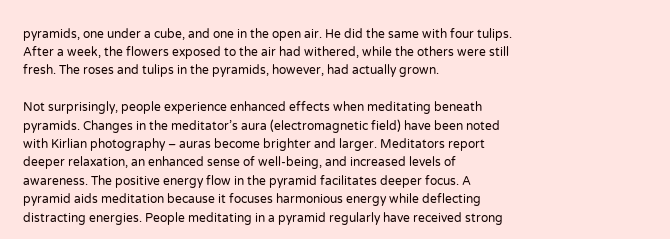pyramids, one under a cube, and one in the open air. He did the same with four tulips. After a week, the flowers exposed to the air had withered, while the others were still fresh. The roses and tulips in the pyramids, however, had actually grown.

Not surprisingly, people experience enhanced effects when meditating beneath pyramids. Changes in the meditator’s aura (electromagnetic field) have been noted with Kirlian photography – auras become brighter and larger. Meditators report deeper relaxation, an enhanced sense of well-being, and increased levels of awareness. The positive energy flow in the pyramid facilitates deeper focus. A pyramid aids meditation because it focuses harmonious energy while deflecting distracting energies. People meditating in a pyramid regularly have received strong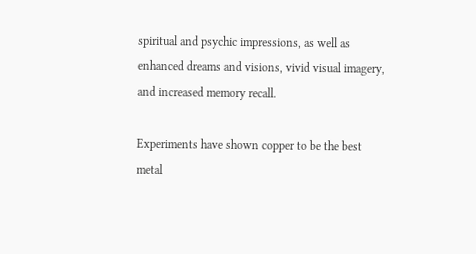spiritual and psychic impressions, as well as enhanced dreams and visions, vivid visual imagery, and increased memory recall.

Experiments have shown copper to be the best metal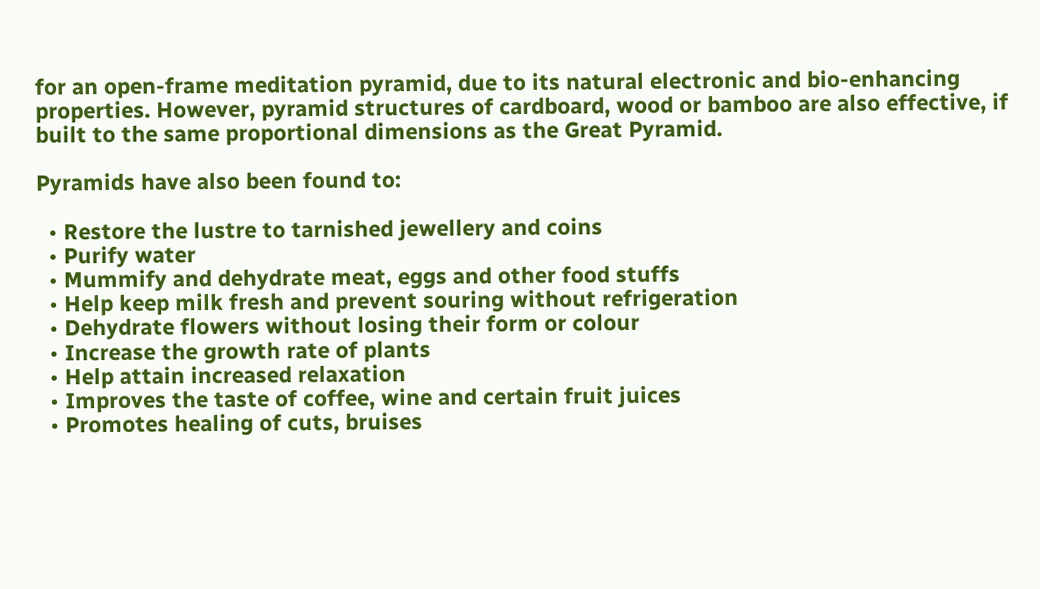for an open-frame meditation pyramid, due to its natural electronic and bio-enhancing properties. However, pyramid structures of cardboard, wood or bamboo are also effective, if built to the same proportional dimensions as the Great Pyramid.

Pyramids have also been found to:

  • Restore the lustre to tarnished jewellery and coins
  • Purify water
  • Mummify and dehydrate meat, eggs and other food stuffs
  • Help keep milk fresh and prevent souring without refrigeration
  • Dehydrate flowers without losing their form or colour
  • Increase the growth rate of plants
  • Help attain increased relaxation
  • Improves the taste of coffee, wine and certain fruit juices
  • Promotes healing of cuts, bruises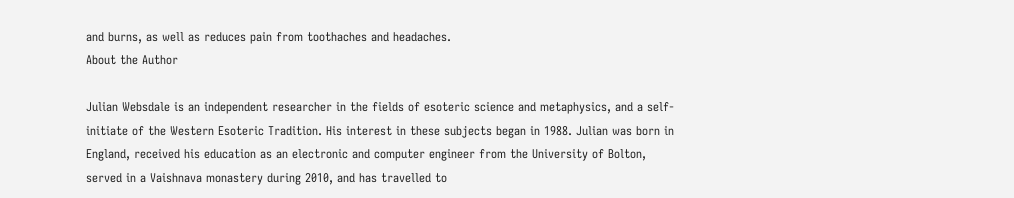and burns, as well as reduces pain from toothaches and headaches.
About the Author

Julian Websdale is an independent researcher in the fields of esoteric science and metaphysics, and a self-initiate of the Western Esoteric Tradition. His interest in these subjects began in 1988. Julian was born in England, received his education as an electronic and computer engineer from the University of Bolton, served in a Vaishnava monastery during 2010, and has travelled to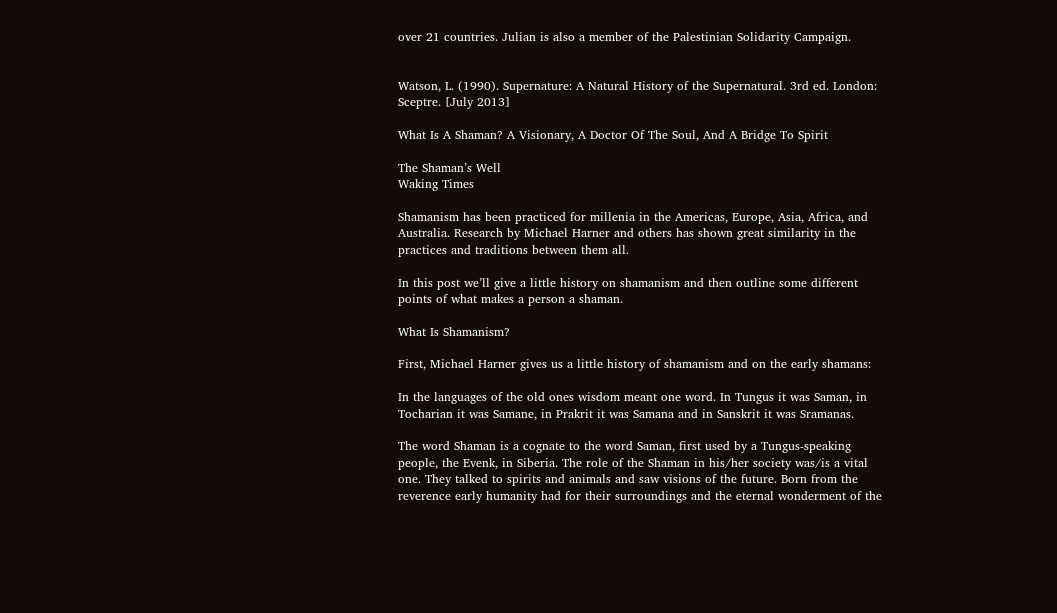over 21 countries. Julian is also a member of the Palestinian Solidarity Campaign.


Watson, L. (1990). Supernature: A Natural History of the Supernatural. 3rd ed. London: Sceptre. [July 2013]

What Is A Shaman? A Visionary, A Doctor Of The Soul, And A Bridge To Spirit

The Shaman’s Well
Waking Times

Shamanism has been practiced for millenia in the Americas, Europe, Asia, Africa, and Australia. Research by Michael Harner and others has shown great similarity in the practices and traditions between them all.

In this post we’ll give a little history on shamanism and then outline some different points of what makes a person a shaman.

What Is Shamanism?

First, Michael Harner gives us a little history of shamanism and on the early shamans:

In the languages of the old ones wisdom meant one word. In Tungus it was Saman, in Tocharian it was Samane, in Prakrit it was Samana and in Sanskrit it was Sramanas.

The word Shaman is a cognate to the word Saman, first used by a Tungus-speaking people, the Evenk, in Siberia. The role of the Shaman in his/her society was/is a vital one. They talked to spirits and animals and saw visions of the future. Born from the reverence early humanity had for their surroundings and the eternal wonderment of the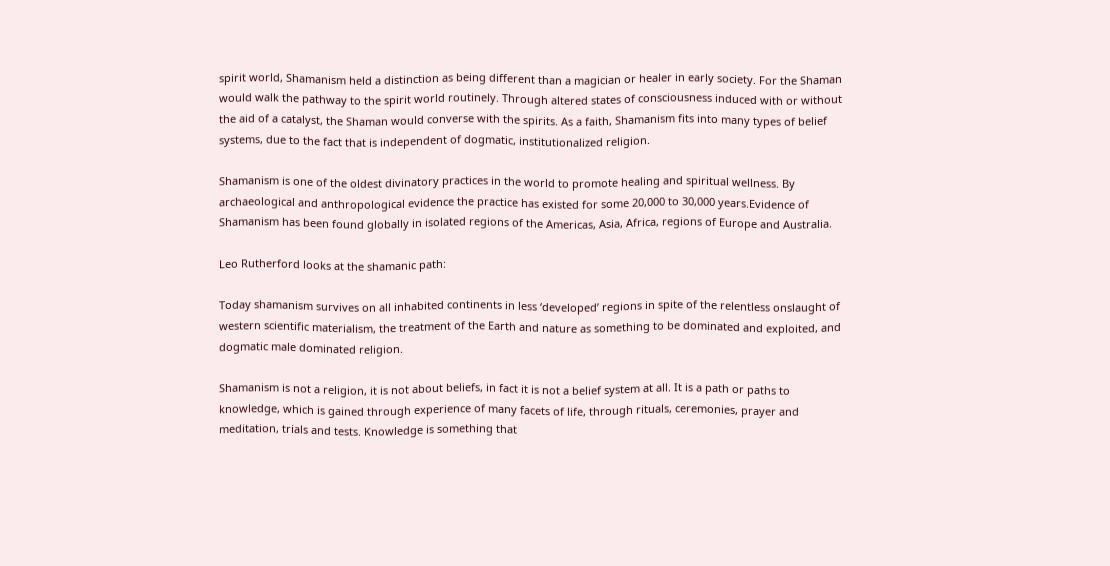spirit world, Shamanism held a distinction as being different than a magician or healer in early society. For the Shaman would walk the pathway to the spirit world routinely. Through altered states of consciousness induced with or without the aid of a catalyst, the Shaman would converse with the spirits. As a faith, Shamanism fits into many types of belief systems, due to the fact that is independent of dogmatic, institutionalized religion.

Shamanism is one of the oldest divinatory practices in the world to promote healing and spiritual wellness. By archaeological and anthropological evidence the practice has existed for some 20,000 to 30,000 years.Evidence of Shamanism has been found globally in isolated regions of the Americas, Asia, Africa, regions of Europe and Australia.

Leo Rutherford looks at the shamanic path:

Today shamanism survives on all inhabited continents in less ‘developed’ regions in spite of the relentless onslaught of western scientific materialism, the treatment of the Earth and nature as something to be dominated and exploited, and dogmatic male dominated religion.

Shamanism is not a religion, it is not about beliefs, in fact it is not a belief system at all. It is a path or paths to knowledge, which is gained through experience of many facets of life, through rituals, ceremonies, prayer and meditation, trials and tests. Knowledge is something that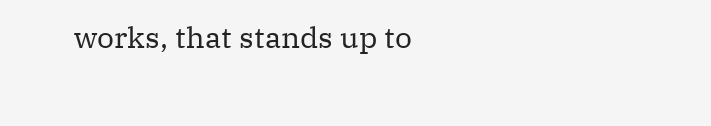works, that stands up to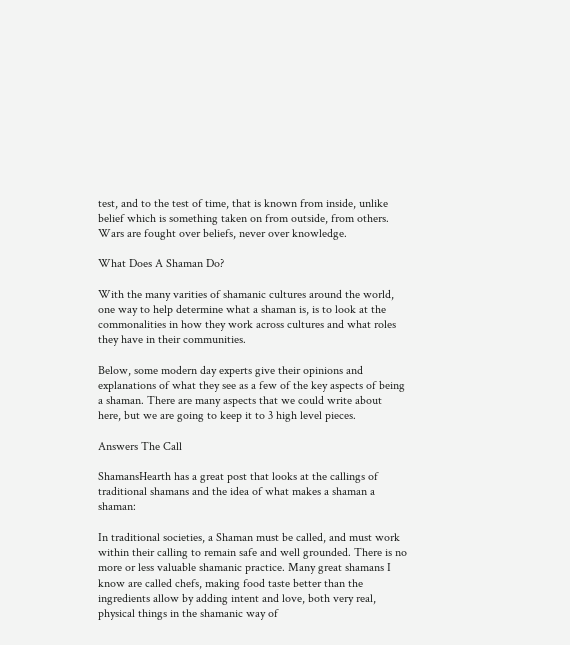test, and to the test of time, that is known from inside, unlike belief which is something taken on from outside, from others. Wars are fought over beliefs, never over knowledge.

What Does A Shaman Do?

With the many varities of shamanic cultures around the world, one way to help determine what a shaman is, is to look at the commonalities in how they work across cultures and what roles they have in their communities.

Below, some modern day experts give their opinions and explanations of what they see as a few of the key aspects of being a shaman. There are many aspects that we could write about here, but we are going to keep it to 3 high level pieces.

Answers The Call

ShamansHearth has a great post that looks at the callings of traditional shamans and the idea of what makes a shaman a shaman:

In traditional societies, a Shaman must be called, and must work within their calling to remain safe and well grounded. There is no more or less valuable shamanic practice. Many great shamans I know are called chefs, making food taste better than the ingredients allow by adding intent and love, both very real, physical things in the shamanic way of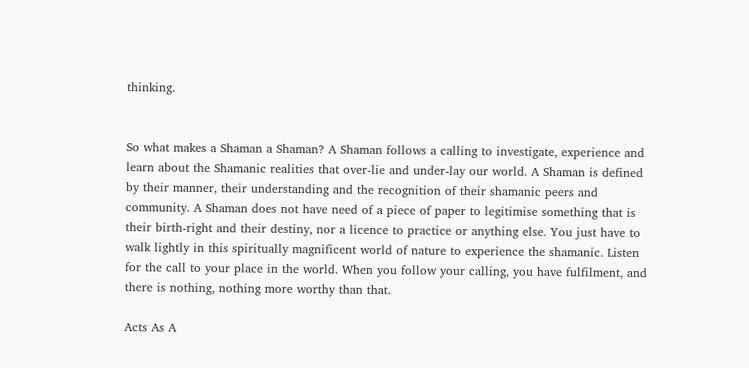thinking.


So what makes a Shaman a Shaman? A Shaman follows a calling to investigate, experience and learn about the Shamanic realities that over-lie and under-lay our world. A Shaman is defined by their manner, their understanding and the recognition of their shamanic peers and community. A Shaman does not have need of a piece of paper to legitimise something that is their birth-right and their destiny, nor a licence to practice or anything else. You just have to walk lightly in this spiritually magnificent world of nature to experience the shamanic. Listen for the call to your place in the world. When you follow your calling, you have fulfilment, and there is nothing, nothing more worthy than that.

Acts As A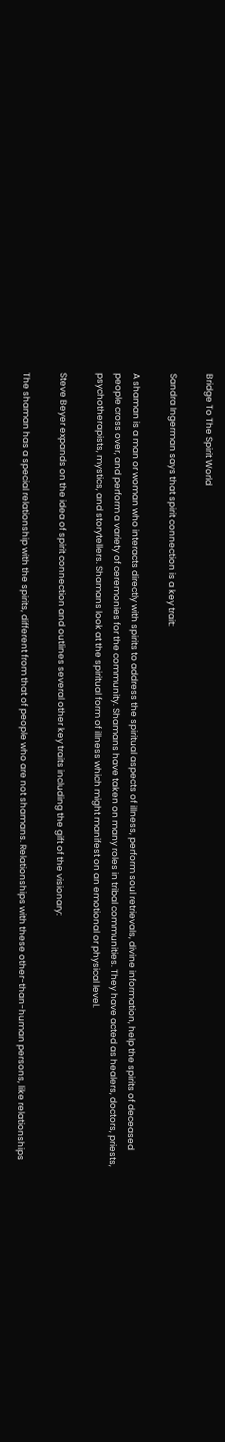Bridge To The Spirit World

Sandra Ingerman says that spirit connection is a key trait:

A shaman is a man or woman who interacts directly with spirits to address the spiritual aspects of illness, perform soul retrievals, divine information, help the spirits of deceased people cross over, and perform a variety of ceremonies for the community. Shamans have taken on many roles in tribal communities. They have acted as healers, doctors, priests, psychotherapists, mystics, and storytellers. Shamans look at the spiritual form of illness which might manifest on an emotional or physical level.

Steve Beyer expands on the idea of spirit connection and outlines several other key traits including the gift of the visionary:

The shaman has a special relationship with the spirits, different from that of people who are not shamans. Relationships with these other-than-human persons, like relationships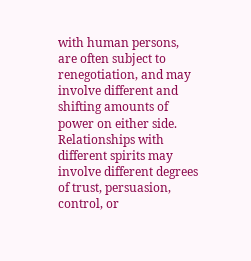with human persons, are often subject to renegotiation, and may involve different and shifting amounts of power on either side. Relationships with different spirits may involve different degrees of trust, persuasion, control, or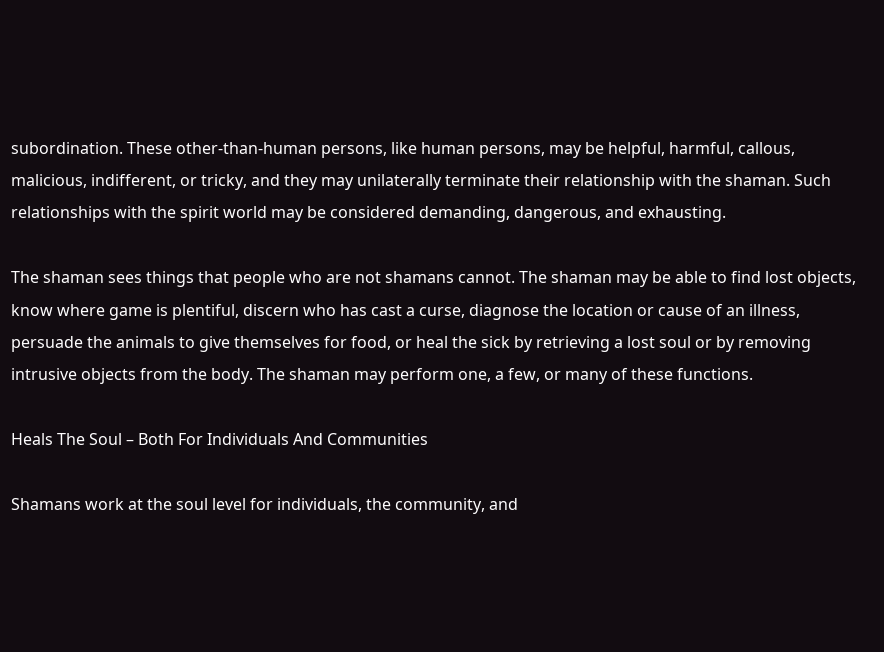subordination. These other-than-human persons, like human persons, may be helpful, harmful, callous, malicious, indifferent, or tricky, and they may unilaterally terminate their relationship with the shaman. Such relationships with the spirit world may be considered demanding, dangerous, and exhausting.

The shaman sees things that people who are not shamans cannot. The shaman may be able to find lost objects, know where game is plentiful, discern who has cast a curse, diagnose the location or cause of an illness, persuade the animals to give themselves for food, or heal the sick by retrieving a lost soul or by removing intrusive objects from the body. The shaman may perform one, a few, or many of these functions.

Heals The Soul – Both For Individuals And Communities

Shamans work at the soul level for individuals, the community, and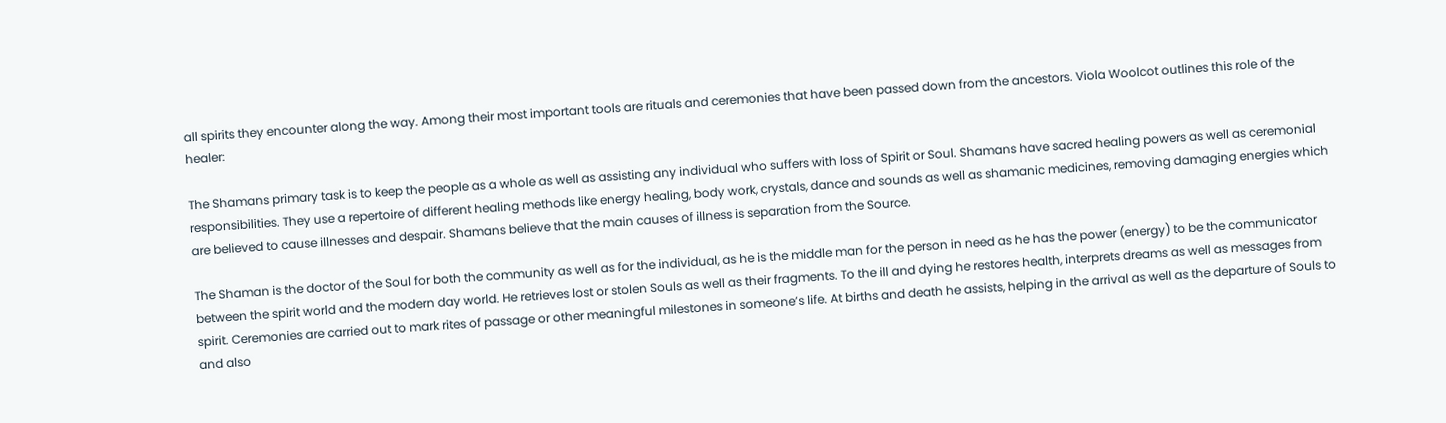all spirits they encounter along the way. Among their most important tools are rituals and ceremonies that have been passed down from the ancestors. Viola Woolcot outlines this role of the healer:

The Shamans primary task is to keep the people as a whole as well as assisting any individual who suffers with loss of Spirit or Soul. Shamans have sacred healing powers as well as ceremonial responsibilities. They use a repertoire of different healing methods like energy healing, body work, crystals, dance and sounds as well as shamanic medicines, removing damaging energies which are believed to cause illnesses and despair. Shamans believe that the main causes of illness is separation from the Source.

The Shaman is the doctor of the Soul for both the community as well as for the individual, as he is the middle man for the person in need as he has the power (energy) to be the communicator between the spirit world and the modern day world. He retrieves lost or stolen Souls as well as their fragments. To the ill and dying he restores health, interprets dreams as well as messages from spirit. Ceremonies are carried out to mark rites of passage or other meaningful milestones in someone’s life. At births and death he assists, helping in the arrival as well as the departure of Souls to and also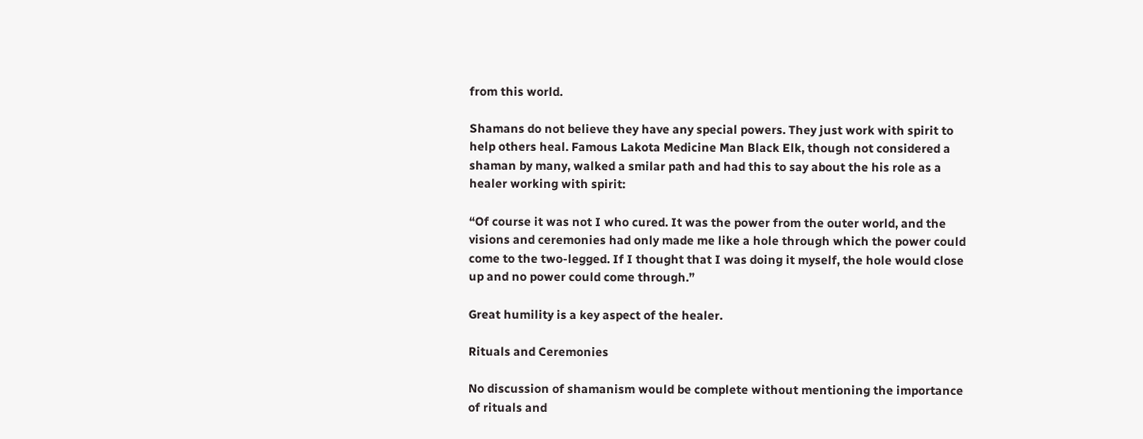from this world.

Shamans do not believe they have any special powers. They just work with spirit to help others heal. Famous Lakota Medicine Man Black Elk, though not considered a shaman by many, walked a smilar path and had this to say about the his role as a healer working with spirit:

“Of course it was not I who cured. It was the power from the outer world, and the visions and ceremonies had only made me like a hole through which the power could come to the two-legged. If I thought that I was doing it myself, the hole would close up and no power could come through.”

Great humility is a key aspect of the healer.

Rituals and Ceremonies

No discussion of shamanism would be complete without mentioning the importance of rituals and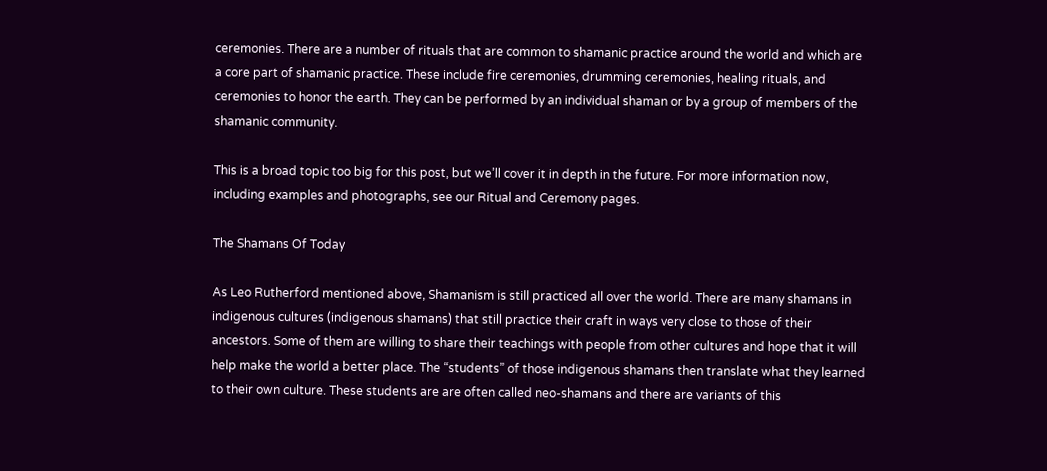ceremonies. There are a number of rituals that are common to shamanic practice around the world and which are a core part of shamanic practice. These include fire ceremonies, drumming ceremonies, healing rituals, and ceremonies to honor the earth. They can be performed by an individual shaman or by a group of members of the shamanic community.

This is a broad topic too big for this post, but we’ll cover it in depth in the future. For more information now, including examples and photographs, see our Ritual and Ceremony pages.

The Shamans Of Today

As Leo Rutherford mentioned above, Shamanism is still practiced all over the world. There are many shamans in indigenous cultures (indigenous shamans) that still practice their craft in ways very close to those of their ancestors. Some of them are willing to share their teachings with people from other cultures and hope that it will help make the world a better place. The “students” of those indigenous shamans then translate what they learned to their own culture. These students are are often called neo-shamans and there are variants of this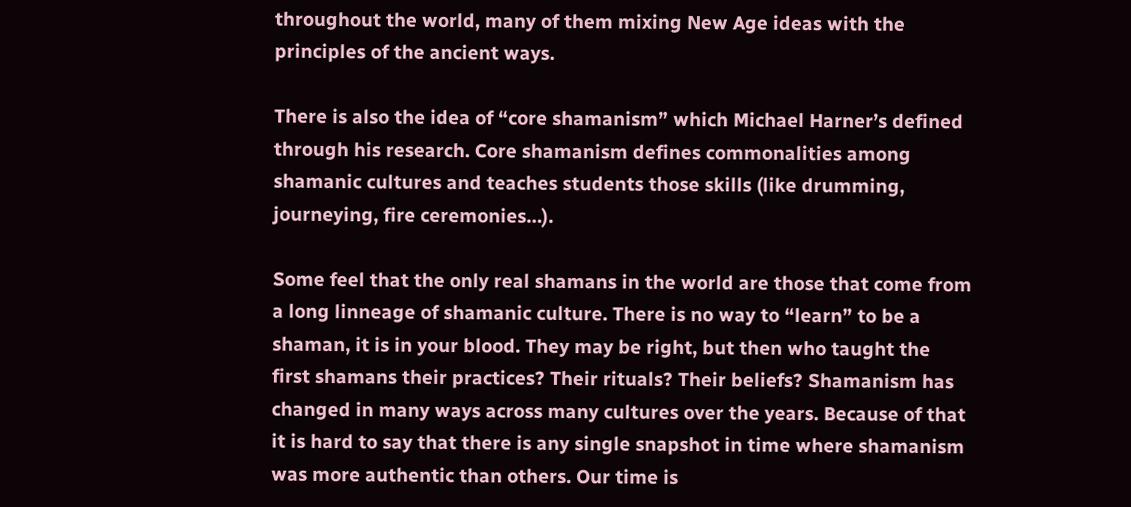throughout the world, many of them mixing New Age ideas with the principles of the ancient ways.

There is also the idea of “core shamanism” which Michael Harner’s defined through his research. Core shamanism defines commonalities among shamanic cultures and teaches students those skills (like drumming, journeying, fire ceremonies…).

Some feel that the only real shamans in the world are those that come from a long linneage of shamanic culture. There is no way to “learn” to be a shaman, it is in your blood. They may be right, but then who taught the first shamans their practices? Their rituals? Their beliefs? Shamanism has changed in many ways across many cultures over the years. Because of that it is hard to say that there is any single snapshot in time where shamanism was more authentic than others. Our time is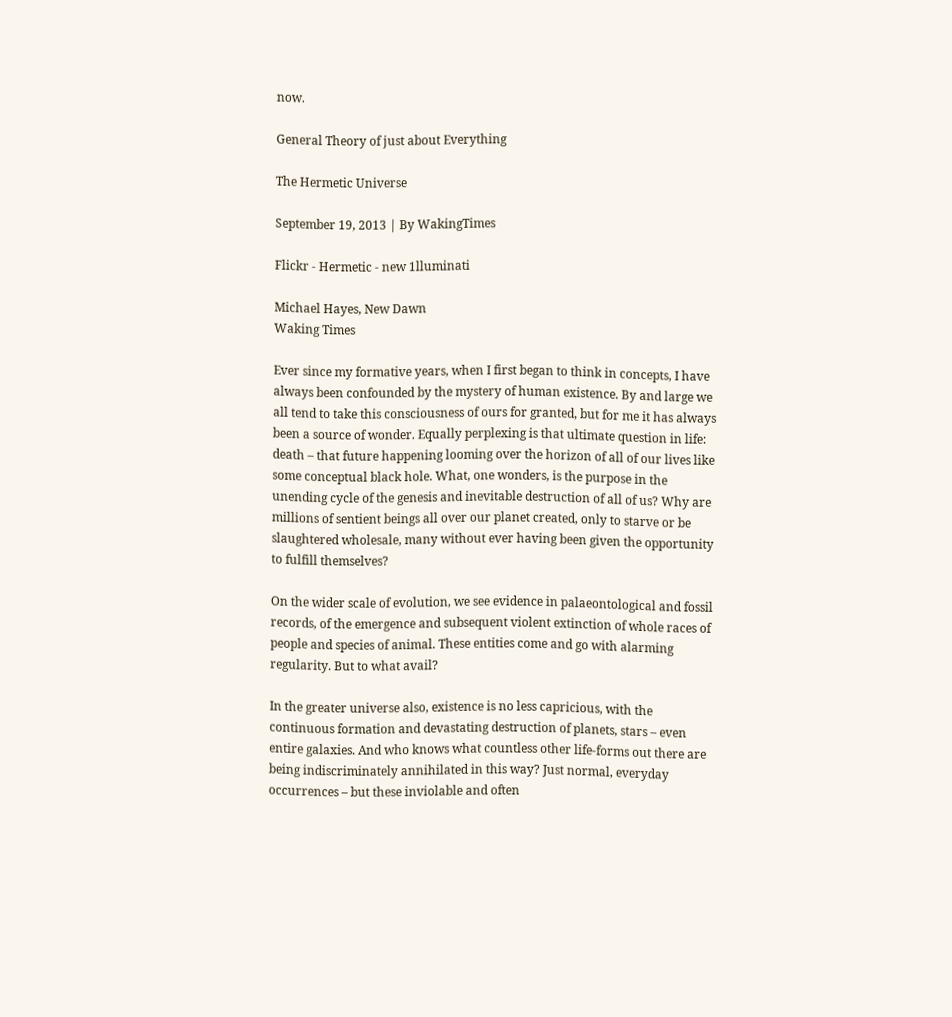now.

General Theory of just about Everything

The Hermetic Universe

September 19, 2013 | By WakingTimes

Flickr - Hermetic - new 1lluminati

Michael Hayes, New Dawn
Waking Times

Ever since my formative years, when I first began to think in concepts, I have always been confounded by the mystery of human existence. By and large we all tend to take this consciousness of ours for granted, but for me it has always been a source of wonder. Equally perplexing is that ultimate question in life: death – that future happening looming over the horizon of all of our lives like some conceptual black hole. What, one wonders, is the purpose in the unending cycle of the genesis and inevitable destruction of all of us? Why are millions of sentient beings all over our planet created, only to starve or be slaughtered wholesale, many without ever having been given the opportunity to fulfill themselves?

On the wider scale of evolution, we see evidence in palaeontological and fossil records, of the emergence and subsequent violent extinction of whole races of people and species of animal. These entities come and go with alarming regularity. But to what avail?

In the greater universe also, existence is no less capricious, with the continuous formation and devastating destruction of planets, stars – even entire galaxies. And who knows what countless other life-forms out there are being indiscriminately annihilated in this way? Just normal, everyday occurrences – but these inviolable and often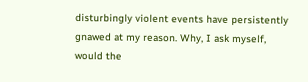disturbingly violent events have persistently gnawed at my reason. Why, I ask myself, would the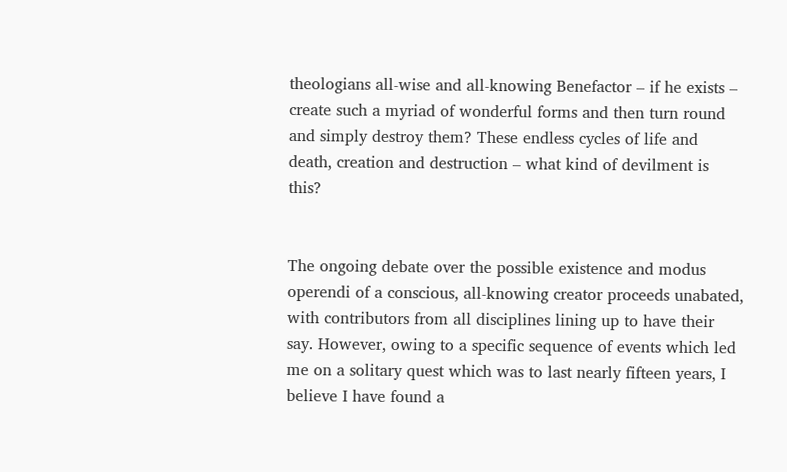theologians all-wise and all-knowing Benefactor – if he exists – create such a myriad of wonderful forms and then turn round and simply destroy them? These endless cycles of life and death, creation and destruction – what kind of devilment is this?


The ongoing debate over the possible existence and modus operendi of a conscious, all-knowing creator proceeds unabated, with contributors from all disciplines lining up to have their say. However, owing to a specific sequence of events which led me on a solitary quest which was to last nearly fifteen years, I believe I have found a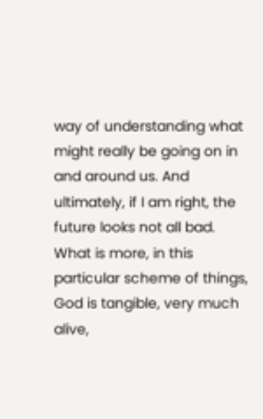way of understanding what might really be going on in and around us. And ultimately, if I am right, the future looks not all bad. What is more, in this particular scheme of things, God is tangible, very much alive,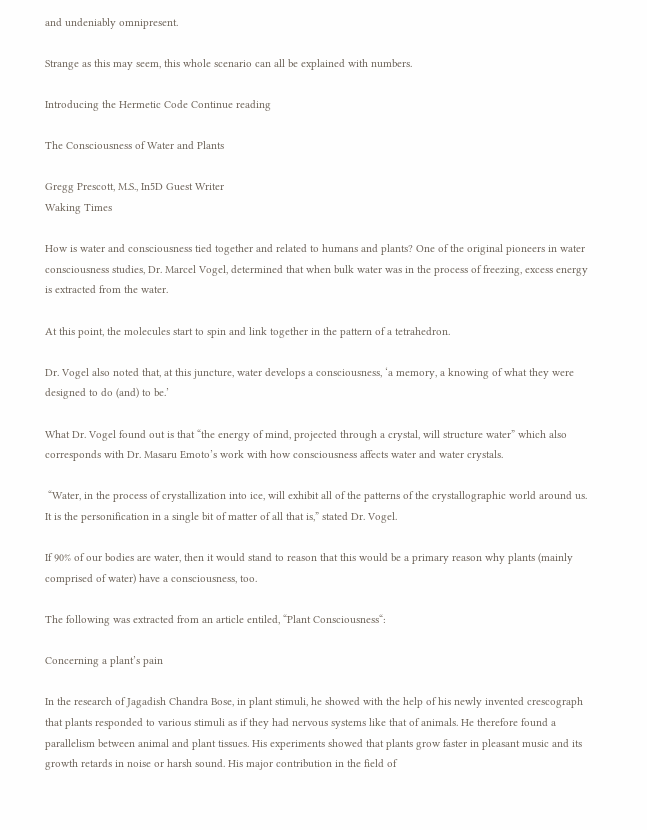and undeniably omnipresent.

Strange as this may seem, this whole scenario can all be explained with numbers.

Introducing the Hermetic Code Continue reading

The Consciousness of Water and Plants

Gregg Prescott, M.S., In5D Guest Writer
Waking Times

How is water and consciousness tied together and related to humans and plants? One of the original pioneers in water consciousness studies, Dr. Marcel Vogel, determined that when bulk water was in the process of freezing, excess energy is extracted from the water.

At this point, the molecules start to spin and link together in the pattern of a tetrahedron.

Dr. Vogel also noted that, at this juncture, water develops a consciousness, ‘a memory, a knowing of what they were designed to do (and) to be.’

What Dr. Vogel found out is that “the energy of mind, projected through a crystal, will structure water” which also corresponds with Dr. Masaru Emoto’s work with how consciousness affects water and water crystals.

 “Water, in the process of crystallization into ice, will exhibit all of the patterns of the crystallographic world around us.  It is the personification in a single bit of matter of all that is,” stated Dr. Vogel.

If 90% of our bodies are water, then it would stand to reason that this would be a primary reason why plants (mainly comprised of water) have a consciousness, too.

The following was extracted from an article entiled, “Plant Consciousness“:

Concerning a plant’s pain

In the research of Jagadish Chandra Bose, in plant stimuli, he showed with the help of his newly invented crescograph that plants responded to various stimuli as if they had nervous systems like that of animals. He therefore found a parallelism between animal and plant tissues. His experiments showed that plants grow faster in pleasant music and its growth retards in noise or harsh sound. His major contribution in the field of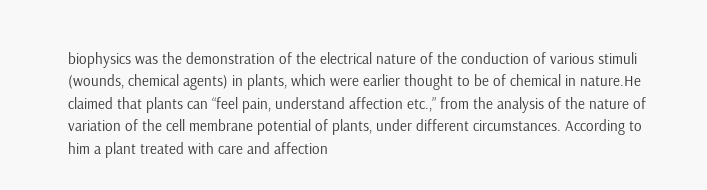biophysics was the demonstration of the electrical nature of the conduction of various stimuli (wounds, chemical agents) in plants, which were earlier thought to be of chemical in nature.He claimed that plants can “feel pain, understand affection etc.,” from the analysis of the nature of variation of the cell membrane potential of plants, under different circumstances. According to him a plant treated with care and affection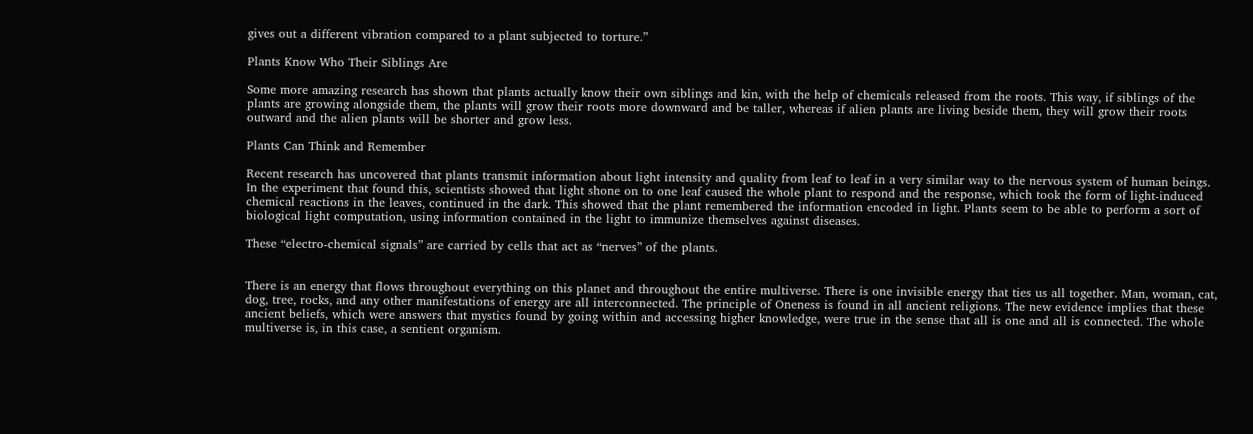gives out a different vibration compared to a plant subjected to torture.”

Plants Know Who Their Siblings Are

Some more amazing research has shown that plants actually know their own siblings and kin, with the help of chemicals released from the roots. This way, if siblings of the plants are growing alongside them, the plants will grow their roots more downward and be taller, whereas if alien plants are living beside them, they will grow their roots outward and the alien plants will be shorter and grow less.

Plants Can Think and Remember

Recent research has uncovered that plants transmit information about light intensity and quality from leaf to leaf in a very similar way to the nervous system of human beings. In the experiment that found this, scientists showed that light shone on to one leaf caused the whole plant to respond and the response, which took the form of light-induced chemical reactions in the leaves, continued in the dark. This showed that the plant remembered the information encoded in light. Plants seem to be able to perform a sort of biological light computation, using information contained in the light to immunize themselves against diseases.

These “electro-chemical signals” are carried by cells that act as “nerves” of the plants.


There is an energy that flows throughout everything on this planet and throughout the entire multiverse. There is one invisible energy that ties us all together. Man, woman, cat, dog, tree, rocks, and any other manifestations of energy are all interconnected. The principle of Oneness is found in all ancient religions. The new evidence implies that these ancient beliefs, which were answers that mystics found by going within and accessing higher knowledge, were true in the sense that all is one and all is connected. The whole multiverse is, in this case, a sentient organism.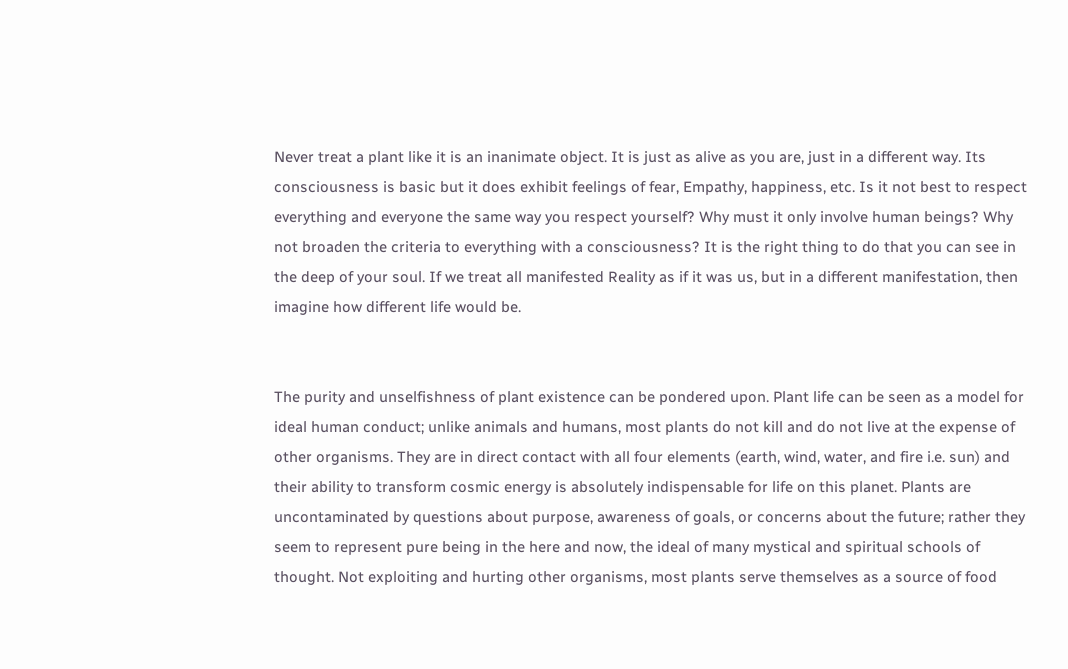Never treat a plant like it is an inanimate object. It is just as alive as you are, just in a different way. Its consciousness is basic but it does exhibit feelings of fear, Empathy, happiness, etc. Is it not best to respect everything and everyone the same way you respect yourself? Why must it only involve human beings? Why not broaden the criteria to everything with a consciousness? It is the right thing to do that you can see in the deep of your soul. If we treat all manifested Reality as if it was us, but in a different manifestation, then imagine how different life would be.


The purity and unselfishness of plant existence can be pondered upon. Plant life can be seen as a model for ideal human conduct; unlike animals and humans, most plants do not kill and do not live at the expense of other organisms. They are in direct contact with all four elements (earth, wind, water, and fire i.e. sun) and their ability to transform cosmic energy is absolutely indispensable for life on this planet. Plants are uncontaminated by questions about purpose, awareness of goals, or concerns about the future; rather they seem to represent pure being in the here and now, the ideal of many mystical and spiritual schools of thought. Not exploiting and hurting other organisms, most plants serve themselves as a source of food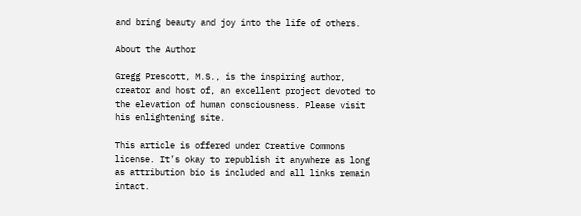and bring beauty and joy into the life of others.

About the Author

Gregg Prescott, M.S., is the inspiring author, creator and host of, an excellent project devoted to the elevation of human consciousness. Please visit his enlightening site.

This article is offered under Creative Commons license. It’s okay to republish it anywhere as long as attribution bio is included and all links remain intact.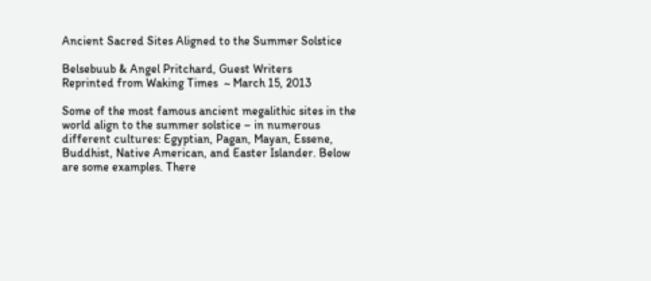Ancient Sacred Sites Aligned to the Summer Solstice

Belsebuub & Angel Pritchard, Guest Writers
Reprinted from Waking Times  ~ March 15, 2013

Some of the most famous ancient megalithic sites in the world align to the summer solstice – in numerous different cultures: Egyptian, Pagan, Mayan, Essene, Buddhist, Native American, and Easter Islander. Below are some examples. There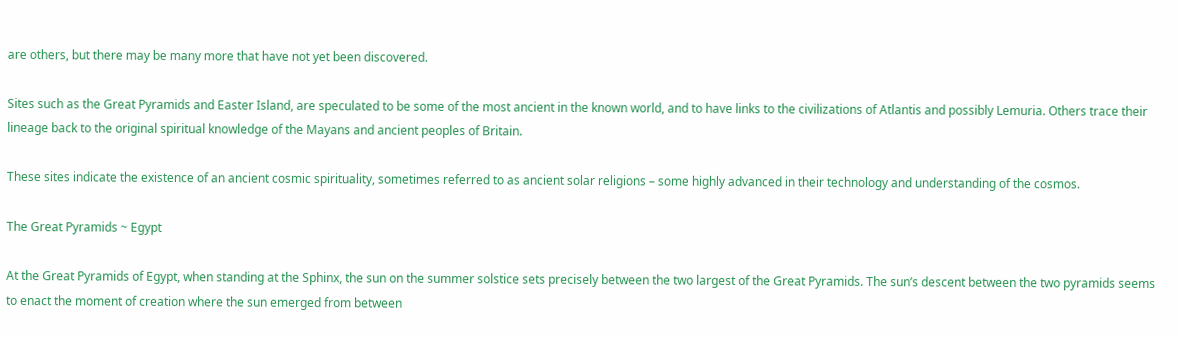are others, but there may be many more that have not yet been discovered.

Sites such as the Great Pyramids and Easter Island, are speculated to be some of the most ancient in the known world, and to have links to the civilizations of Atlantis and possibly Lemuria. Others trace their lineage back to the original spiritual knowledge of the Mayans and ancient peoples of Britain.

These sites indicate the existence of an ancient cosmic spirituality, sometimes referred to as ancient solar religions – some highly advanced in their technology and understanding of the cosmos.

The Great Pyramids ~ Egypt

At the Great Pyramids of Egypt, when standing at the Sphinx, the sun on the summer solstice sets precisely between the two largest of the Great Pyramids. The sun’s descent between the two pyramids seems to enact the moment of creation where the sun emerged from between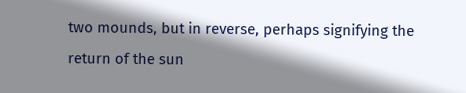two mounds, but in reverse, perhaps signifying the return of the sun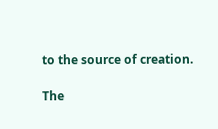to the source of creation.

The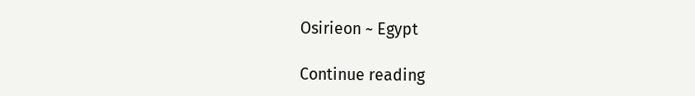Osirieon ~ Egypt

Continue reading